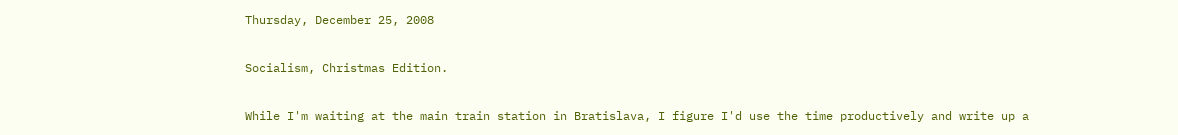Thursday, December 25, 2008

Socialism, Christmas Edition.

While I'm waiting at the main train station in Bratislava, I figure I'd use the time productively and write up a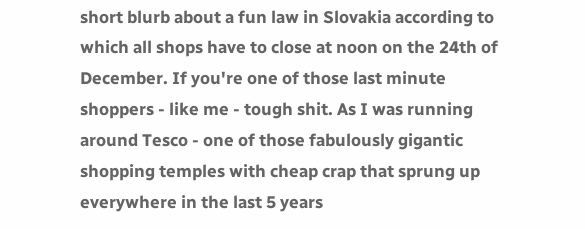short blurb about a fun law in Slovakia according to which all shops have to close at noon on the 24th of December. If you're one of those last minute shoppers - like me - tough shit. As I was running around Tesco - one of those fabulously gigantic shopping temples with cheap crap that sprung up everywhere in the last 5 years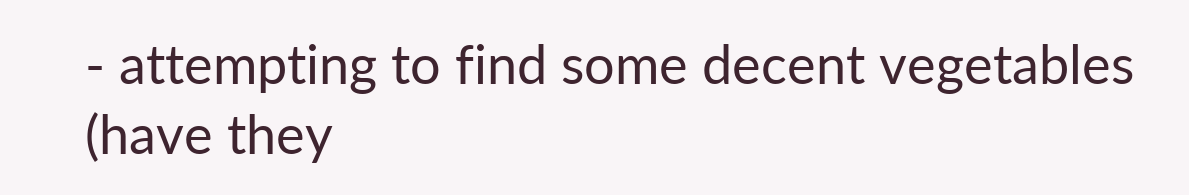- attempting to find some decent vegetables (have they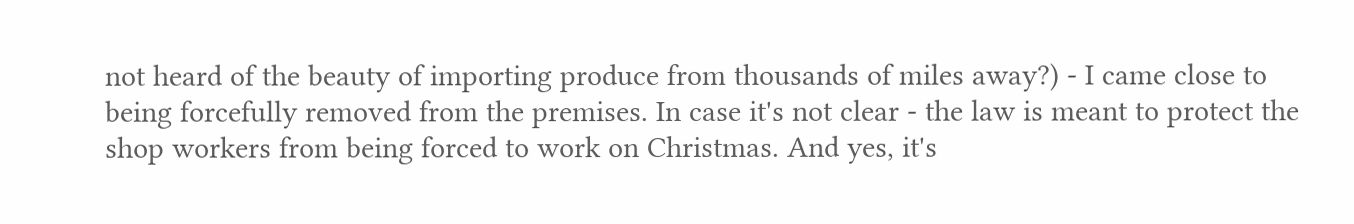not heard of the beauty of importing produce from thousands of miles away?) - I came close to being forcefully removed from the premises. In case it's not clear - the law is meant to protect the shop workers from being forced to work on Christmas. And yes, it's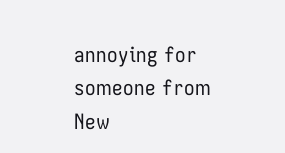annoying for someone from New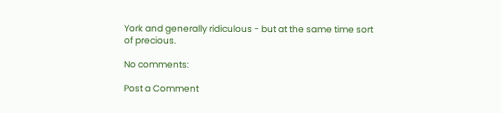York and generally ridiculous - but at the same time sort of precious.

No comments:

Post a Comment